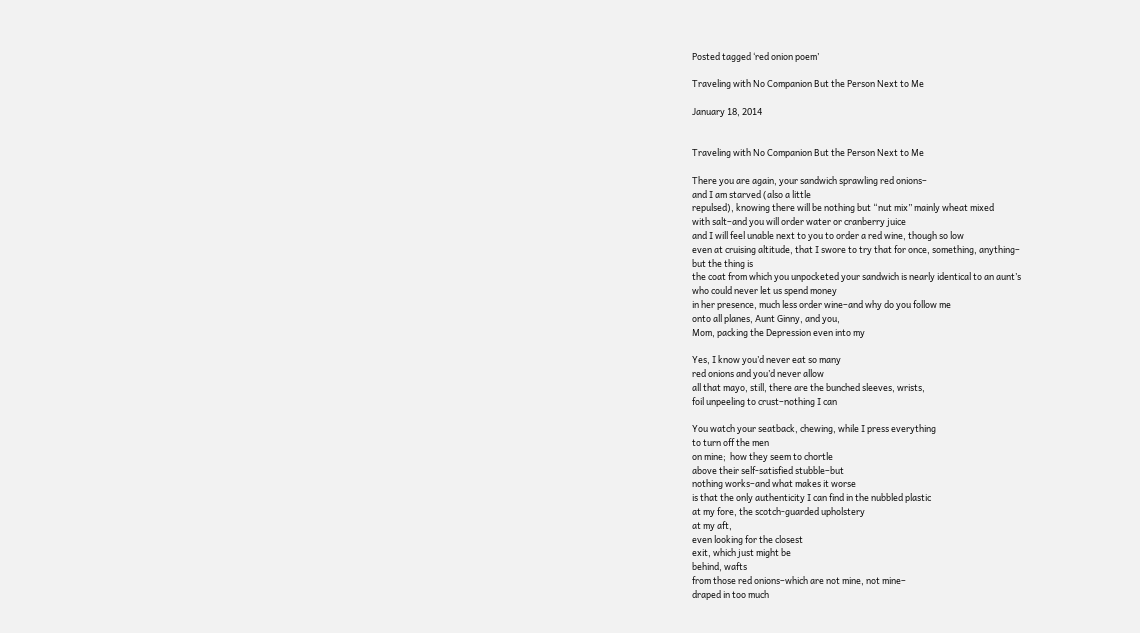Posted tagged ‘red onion poem’

Traveling with No Companion But the Person Next to Me

January 18, 2014


Traveling with No Companion But the Person Next to Me

There you are again, your sandwich sprawling red onions–
and I am starved (also a little
repulsed), knowing there will be nothing but “nut mix” mainly wheat mixed
with salt–and you will order water or cranberry juice
and I will feel unable next to you to order a red wine, though so low
even at cruising altitude, that I swore to try that for once, something, anything–
but the thing is
the coat from which you unpocketed your sandwich is nearly identical to an aunt’s
who could never let us spend money
in her presence, much less order wine–and why do you follow me
onto all planes, Aunt Ginny, and you,
Mom, packing the Depression even into my

Yes, I know you’d never eat so many
red onions and you’d never allow
all that mayo, still, there are the bunched sleeves, wrists,
foil unpeeling to crust–nothing I can

You watch your seatback, chewing, while I press everything
to turn off the men
on mine;  how they seem to chortle
above their self-satisfied stubble–but
nothing works–and what makes it worse
is that the only authenticity I can find in the nubbled plastic
at my fore, the scotch-guarded upholstery
at my aft,
even looking for the closest
exit, which just might be
behind, wafts
from those red onions–which are not mine, not mine–
draped in too much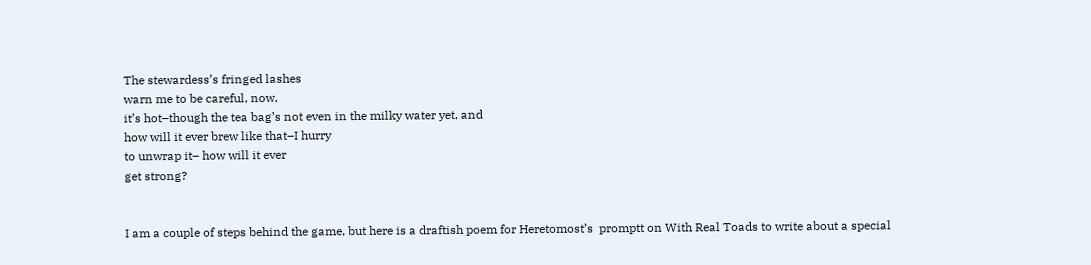The stewardess’s fringed lashes
warn me to be careful, now,
it’s hot–though the tea bag’s not even in the milky water yet, and
how will it ever brew like that–I hurry
to unwrap it– how will it ever
get strong?


I am a couple of steps behind the game, but here is a draftish poem for Heretomost’s  promptt on With Real Toads to write about a special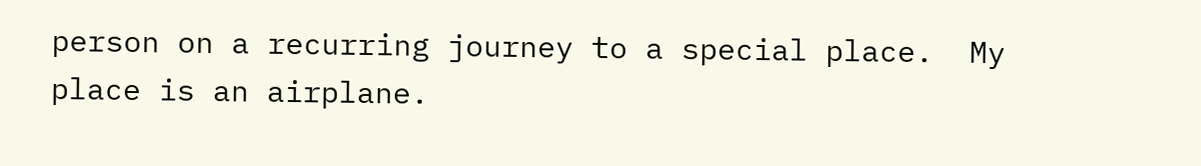person on a recurring journey to a special place.  My place is an airplane.